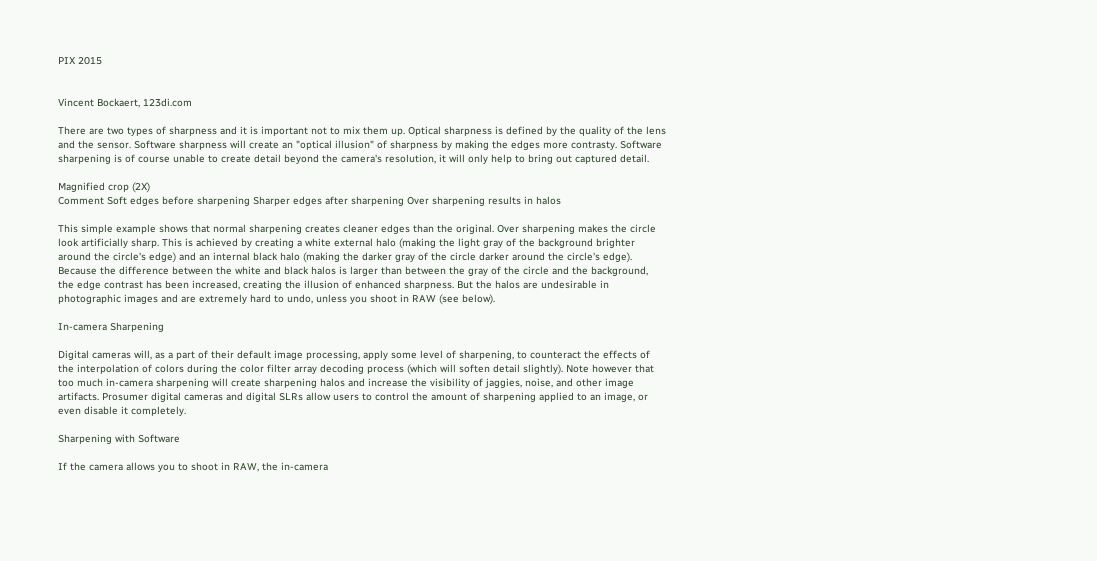PIX 2015


Vincent Bockaert, 123di.com

There are two types of sharpness and it is important not to mix them up. Optical sharpness is defined by the quality of the lens and the sensor. Software sharpness will create an "optical illusion" of sharpness by making the edges more contrasty. Software sharpening is of course unable to create detail beyond the camera's resolution, it will only help to bring out captured detail.

Magnified crop (2X)
Comment Soft edges before sharpening Sharper edges after sharpening Over sharpening results in halos

This simple example shows that normal sharpening creates cleaner edges than the original. Over sharpening makes the circle look artificially sharp. This is achieved by creating a white external halo (making the light gray of the background brighter around the circle's edge) and an internal black halo (making the darker gray of the circle darker around the circle's edge). Because the difference between the white and black halos is larger than between the gray of the circle and the background, the edge contrast has been increased, creating the illusion of enhanced sharpness. But the halos are undesirable in photographic images and are extremely hard to undo, unless you shoot in RAW (see below).

In-camera Sharpening

Digital cameras will, as a part of their default image processing, apply some level of sharpening, to counteract the effects of the interpolation of colors during the color filter array decoding process (which will soften detail slightly). Note however that too much in-camera sharpening will create sharpening halos and increase the visibility of jaggies, noise, and other image artifacts. Prosumer digital cameras and digital SLRs allow users to control the amount of sharpening applied to an image, or even disable it completely.

Sharpening with Software

If the camera allows you to shoot in RAW, the in-camera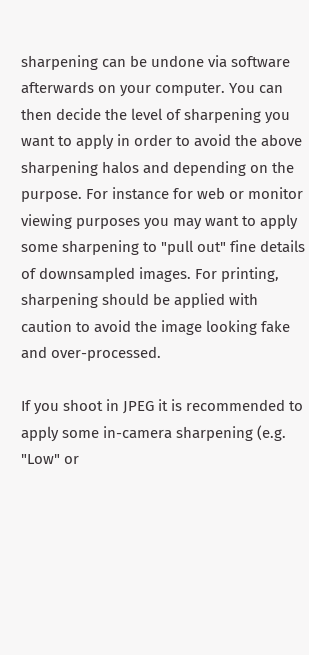sharpening can be undone via software afterwards on your computer. You can then decide the level of sharpening you want to apply in order to avoid the above sharpening halos and depending on the purpose. For instance for web or monitor viewing purposes you may want to apply some sharpening to "pull out" fine details of downsampled images. For printing, sharpening should be applied with caution to avoid the image looking fake and over-processed.

If you shoot in JPEG it is recommended to apply some in-camera sharpening (e.g. "Low" or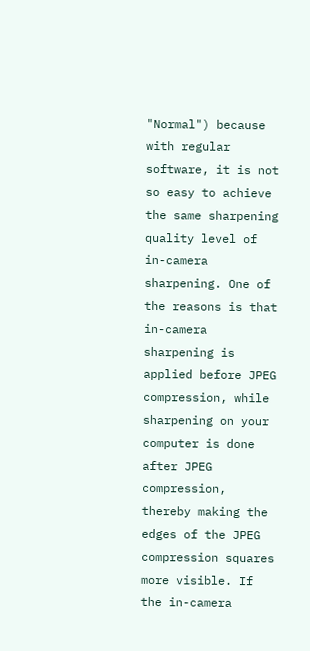"Normal") because with regular software, it is not so easy to achieve the same sharpening quality level of in-camera sharpening. One of the reasons is that in-camera sharpening is applied before JPEG compression, while sharpening on your computer is done after JPEG compression, thereby making the edges of the JPEG compression squares more visible. If the in-camera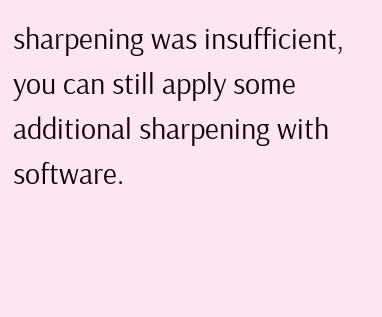sharpening was insufficient, you can still apply some additional sharpening with software.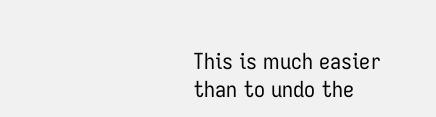This is much easier than to undo the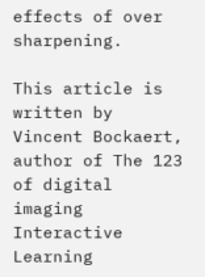effects of over sharpening.

This article is written by Vincent Bockaert,
author of The 123 of digital imaging Interactive Learning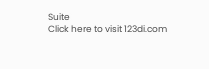Suite
Click here to visit 123di.com